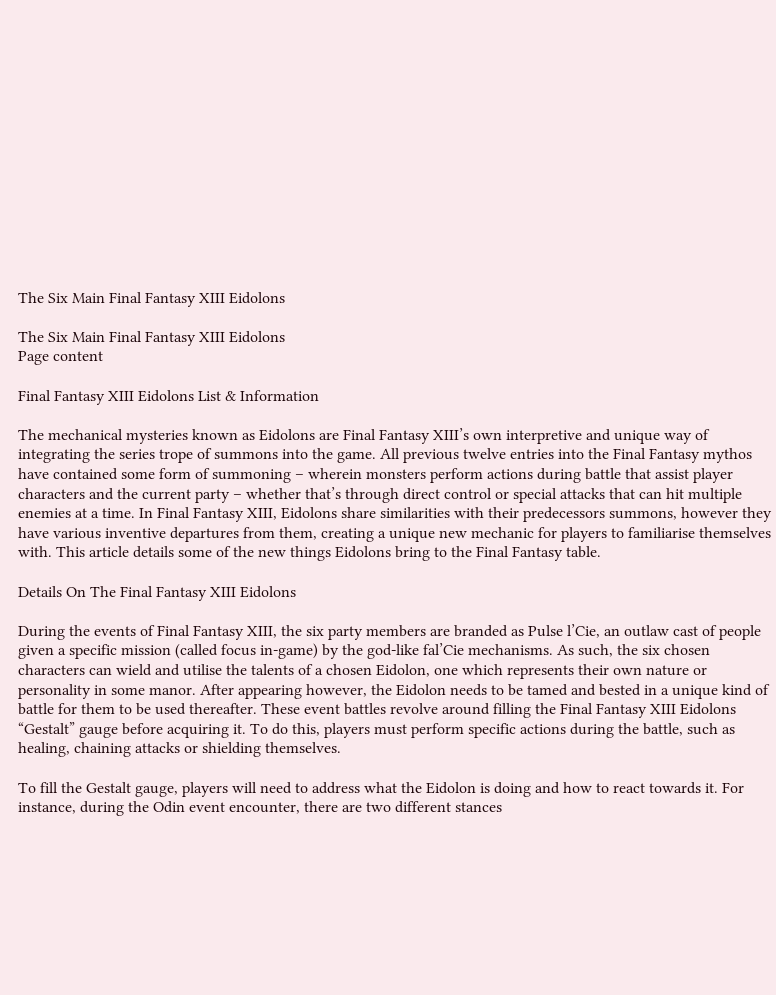The Six Main Final Fantasy XIII Eidolons

The Six Main Final Fantasy XIII Eidolons
Page content

Final Fantasy XIII Eidolons List & Information

The mechanical mysteries known as Eidolons are Final Fantasy XIII’s own interpretive and unique way of integrating the series trope of summons into the game. All previous twelve entries into the Final Fantasy mythos have contained some form of summoning – wherein monsters perform actions during battle that assist player characters and the current party – whether that’s through direct control or special attacks that can hit multiple enemies at a time. In Final Fantasy XIII, Eidolons share similarities with their predecessors summons, however they have various inventive departures from them, creating a unique new mechanic for players to familiarise themselves with. This article details some of the new things Eidolons bring to the Final Fantasy table.

Details On The Final Fantasy XIII Eidolons

During the events of Final Fantasy XIII, the six party members are branded as Pulse l’Cie, an outlaw cast of people given a specific mission (called focus in-game) by the god-like fal’Cie mechanisms. As such, the six chosen characters can wield and utilise the talents of a chosen Eidolon, one which represents their own nature or personality in some manor. After appearing however, the Eidolon needs to be tamed and bested in a unique kind of battle for them to be used thereafter. These event battles revolve around filling the Final Fantasy XIII Eidolons “Gestalt” gauge before acquiring it. To do this, players must perform specific actions during the battle, such as healing, chaining attacks or shielding themselves.

To fill the Gestalt gauge, players will need to address what the Eidolon is doing and how to react towards it. For instance, during the Odin event encounter, there are two different stances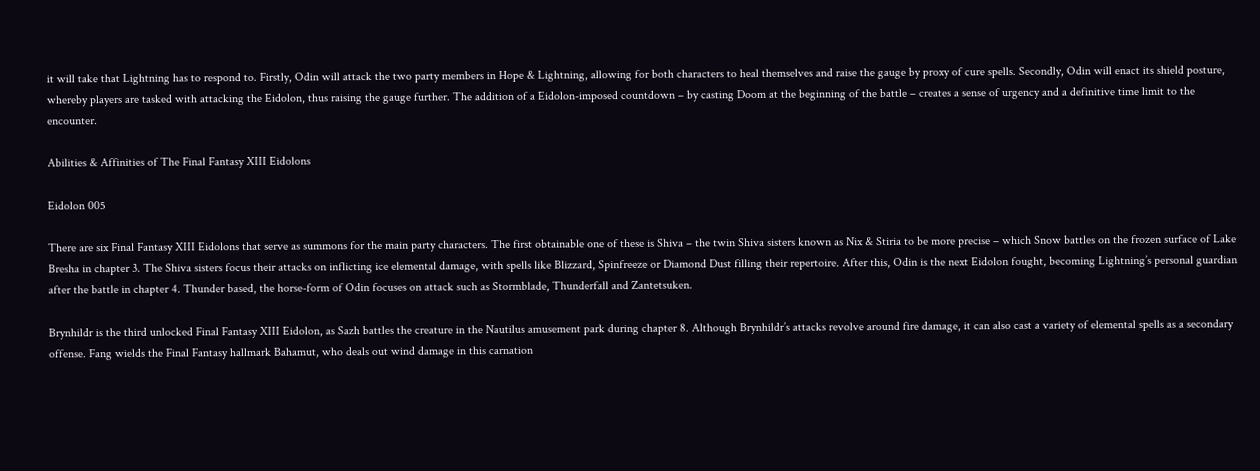it will take that Lightning has to respond to. Firstly, Odin will attack the two party members in Hope & Lightning, allowing for both characters to heal themselves and raise the gauge by proxy of cure spells. Secondly, Odin will enact its shield posture, whereby players are tasked with attacking the Eidolon, thus raising the gauge further. The addition of a Eidolon-imposed countdown – by casting Doom at the beginning of the battle – creates a sense of urgency and a definitive time limit to the encounter.

Abilities & Affinities of The Final Fantasy XIII Eidolons

Eidolon 005

There are six Final Fantasy XIII Eidolons that serve as summons for the main party characters. The first obtainable one of these is Shiva – the twin Shiva sisters known as Nix & Stiria to be more precise – which Snow battles on the frozen surface of Lake Bresha in chapter 3. The Shiva sisters focus their attacks on inflicting ice elemental damage, with spells like Blizzard, Spinfreeze or Diamond Dust filling their repertoire. After this, Odin is the next Eidolon fought, becoming Lightning’s personal guardian after the battle in chapter 4. Thunder based, the horse-form of Odin focuses on attack such as Stormblade, Thunderfall and Zantetsuken.

Brynhildr is the third unlocked Final Fantasy XIII Eidolon, as Sazh battles the creature in the Nautilus amusement park during chapter 8. Although Brynhildr’s attacks revolve around fire damage, it can also cast a variety of elemental spells as a secondary offense. Fang wields the Final Fantasy hallmark Bahamut, who deals out wind damage in this carnation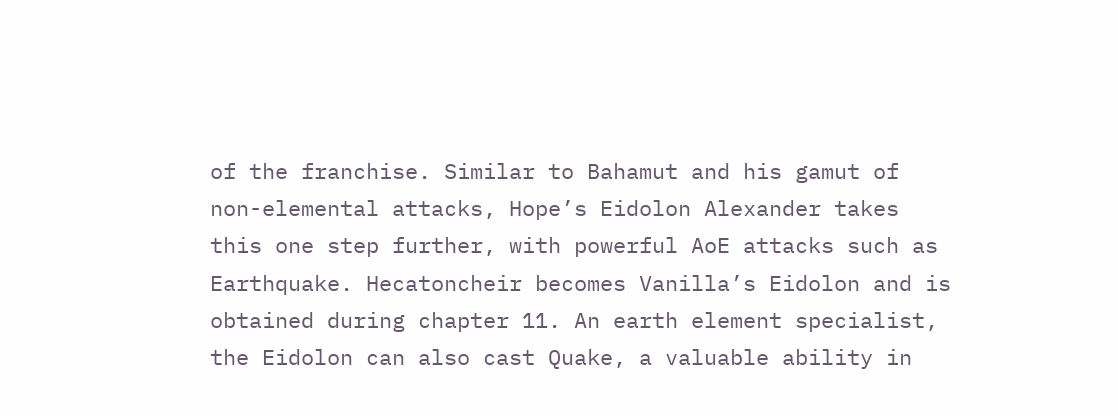of the franchise. Similar to Bahamut and his gamut of non-elemental attacks, Hope’s Eidolon Alexander takes this one step further, with powerful AoE attacks such as Earthquake. Hecatoncheir becomes Vanilla’s Eidolon and is obtained during chapter 11. An earth element specialist, the Eidolon can also cast Quake, a valuable ability in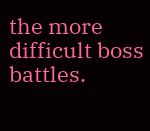the more difficult boss battles.